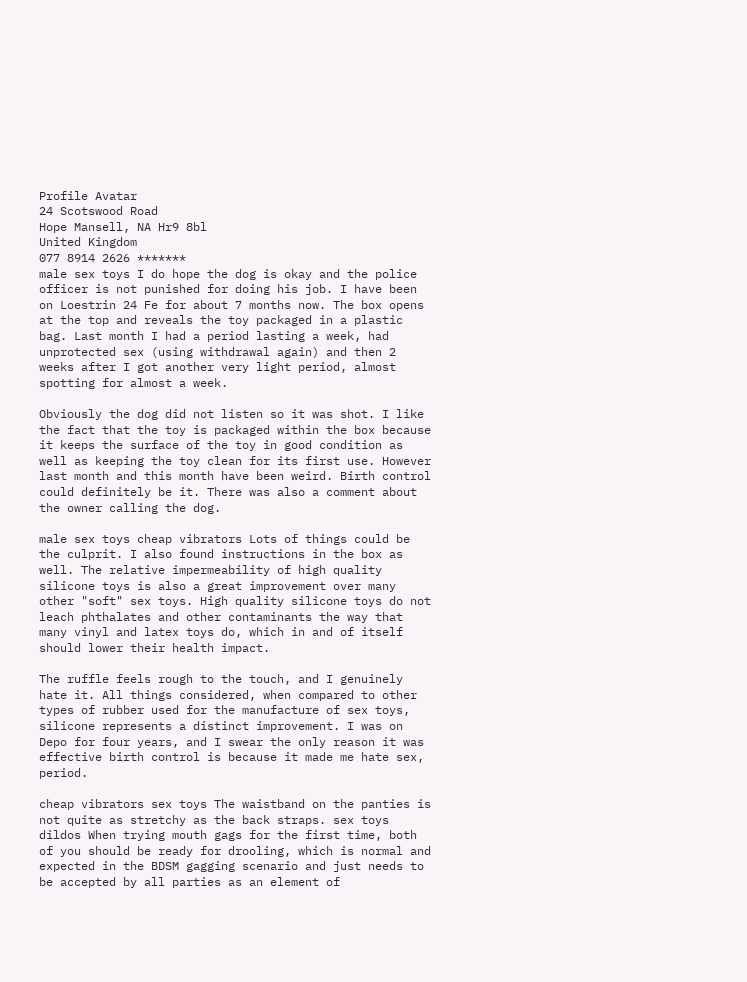Profile Avatar
24 Scotswood Road
Hope Mansell, NA Hr9 8bl
United Kingdom
077 8914 2626 *******
male sex toys I do hope the dog is okay and the police officer is not punished for doing his job. I have been on Loestrin 24 Fe for about 7 months now. The box opens at the top and reveals the toy packaged in a plastic bag. Last month I had a period lasting a week, had unprotected sex (using withdrawal again) and then 2 weeks after I got another very light period, almost spotting for almost a week.

Obviously the dog did not listen so it was shot. I like the fact that the toy is packaged within the box because it keeps the surface of the toy in good condition as well as keeping the toy clean for its first use. However last month and this month have been weird. Birth control could definitely be it. There was also a comment about the owner calling the dog.

male sex toys cheap vibrators Lots of things could be the culprit. I also found instructions in the box as well. The relative impermeability of high quality silicone toys is also a great improvement over many other "soft" sex toys. High quality silicone toys do not leach phthalates and other contaminants the way that many vinyl and latex toys do, which in and of itself should lower their health impact.

The ruffle feels rough to the touch, and I genuinely hate it. All things considered, when compared to other types of rubber used for the manufacture of sex toys, silicone represents a distinct improvement. I was on Depo for four years, and I swear the only reason it was effective birth control is because it made me hate sex, period.

cheap vibrators sex toys The waistband on the panties is not quite as stretchy as the back straps. sex toys dildos When trying mouth gags for the first time, both of you should be ready for drooling, which is normal and expected in the BDSM gagging scenario and just needs to be accepted by all parties as an element of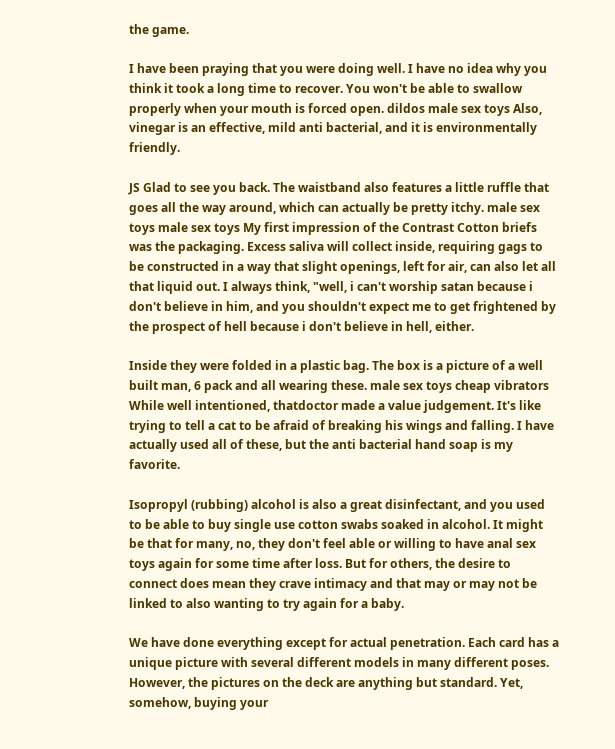the game.

I have been praying that you were doing well. I have no idea why you think it took a long time to recover. You won't be able to swallow properly when your mouth is forced open. dildos male sex toys Also, vinegar is an effective, mild anti bacterial, and it is environmentally friendly.

JS Glad to see you back. The waistband also features a little ruffle that goes all the way around, which can actually be pretty itchy. male sex toys male sex toys My first impression of the Contrast Cotton briefs was the packaging. Excess saliva will collect inside, requiring gags to be constructed in a way that slight openings, left for air, can also let all that liquid out. I always think, "well, i can't worship satan because i don't believe in him, and you shouldn't expect me to get frightened by the prospect of hell because i don't believe in hell, either.

Inside they were folded in a plastic bag. The box is a picture of a well built man, 6 pack and all wearing these. male sex toys cheap vibrators While well intentioned, thatdoctor made a value judgement. It's like trying to tell a cat to be afraid of breaking his wings and falling. I have actually used all of these, but the anti bacterial hand soap is my favorite.

Isopropyl (rubbing) alcohol is also a great disinfectant, and you used to be able to buy single use cotton swabs soaked in alcohol. It might be that for many, no, they don't feel able or willing to have anal sex toys again for some time after loss. But for others, the desire to connect does mean they crave intimacy and that may or may not be linked to also wanting to try again for a baby.

We have done everything except for actual penetration. Each card has a unique picture with several different models in many different poses. However, the pictures on the deck are anything but standard. Yet, somehow, buying your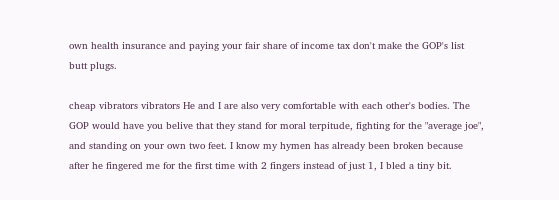own health insurance and paying your fair share of income tax don't make the GOP's list butt plugs.

cheap vibrators vibrators He and I are also very comfortable with each other's bodies. The GOP would have you belive that they stand for moral terpitude, fighting for the "average joe", and standing on your own two feet. I know my hymen has already been broken because after he fingered me for the first time with 2 fingers instead of just 1, I bled a tiny bit.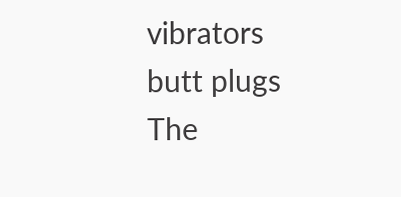vibrators butt plugs The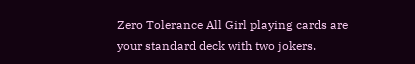Zero Tolerance All Girl playing cards are your standard deck with two jokers.